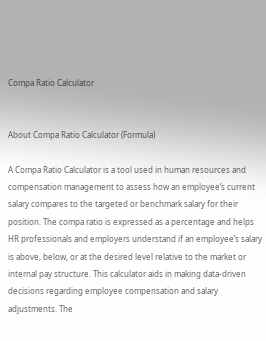Compa Ratio Calculator


About Compa Ratio Calculator (Formula)

A Compa Ratio Calculator is a tool used in human resources and compensation management to assess how an employee’s current salary compares to the targeted or benchmark salary for their position. The compa ratio is expressed as a percentage and helps HR professionals and employers understand if an employee’s salary is above, below, or at the desired level relative to the market or internal pay structure. This calculator aids in making data-driven decisions regarding employee compensation and salary adjustments. The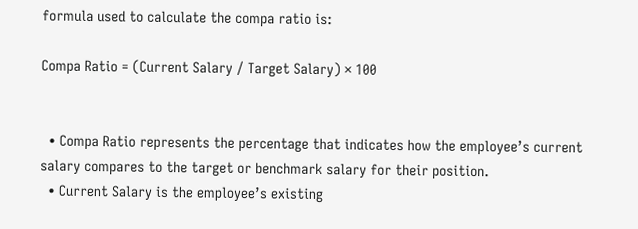formula used to calculate the compa ratio is:

Compa Ratio = (Current Salary / Target Salary) × 100


  • Compa Ratio represents the percentage that indicates how the employee’s current salary compares to the target or benchmark salary for their position.
  • Current Salary is the employee’s existing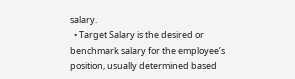salary.
  • Target Salary is the desired or benchmark salary for the employee’s position, usually determined based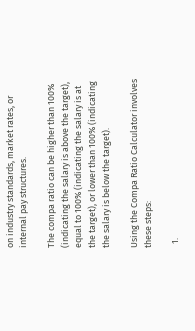on industry standards, market rates, or internal pay structures.

The compa ratio can be higher than 100% (indicating the salary is above the target), equal to 100% (indicating the salary is at the target), or lower than 100% (indicating the salary is below the target).

Using the Compa Ratio Calculator involves these steps:

  1.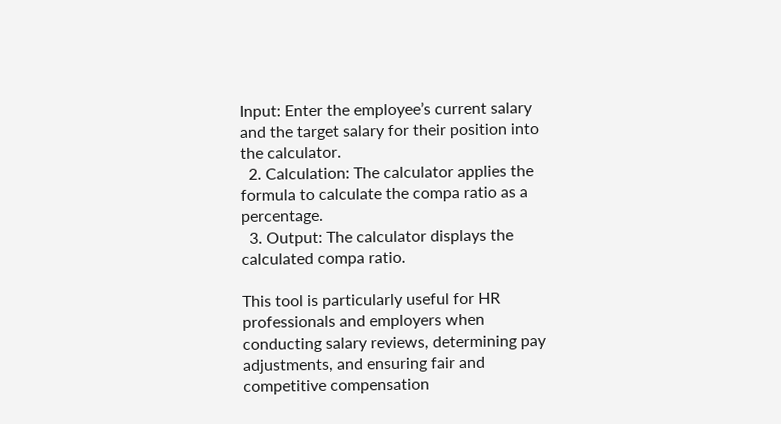Input: Enter the employee’s current salary and the target salary for their position into the calculator.
  2. Calculation: The calculator applies the formula to calculate the compa ratio as a percentage.
  3. Output: The calculator displays the calculated compa ratio.

This tool is particularly useful for HR professionals and employers when conducting salary reviews, determining pay adjustments, and ensuring fair and competitive compensation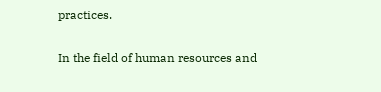practices.

In the field of human resources and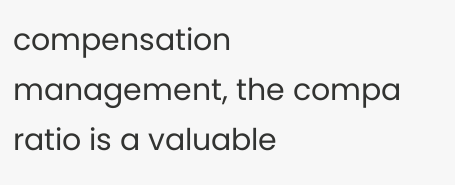compensation management, the compa ratio is a valuable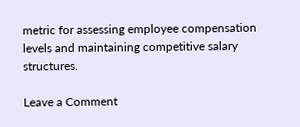metric for assessing employee compensation levels and maintaining competitive salary structures.

Leave a Comment